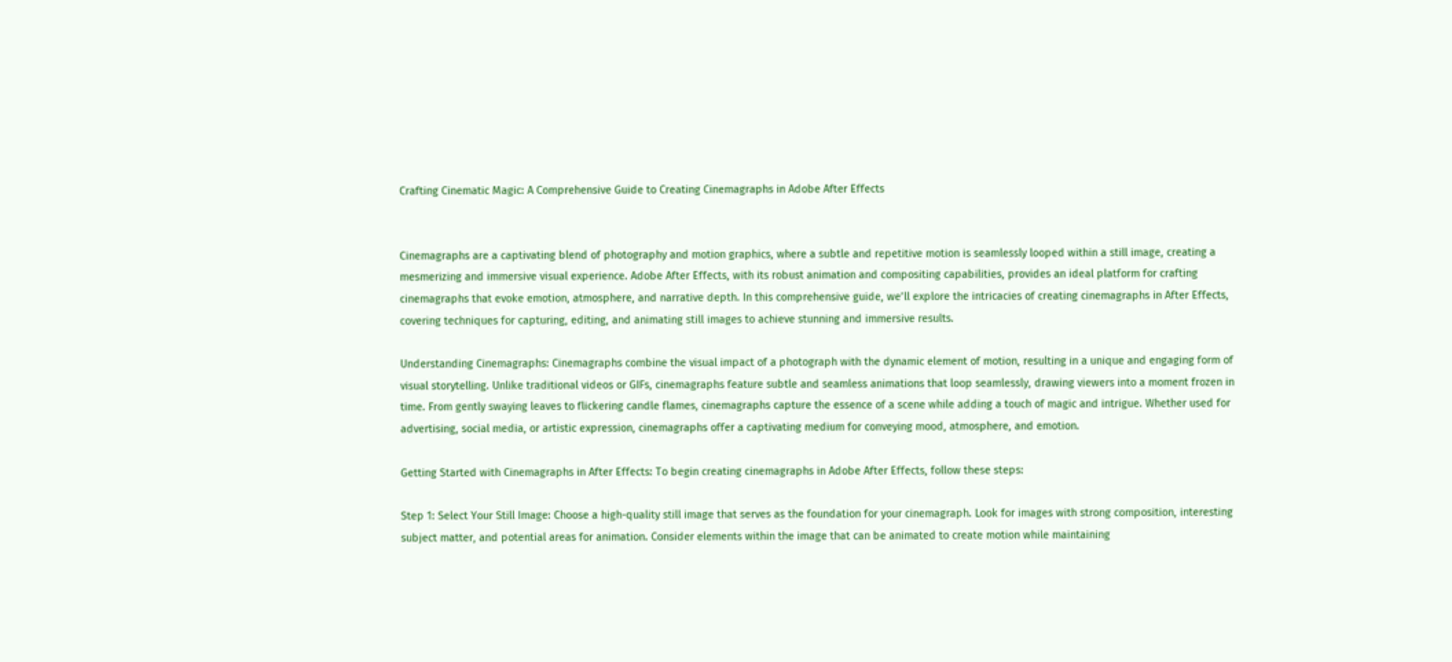Crafting Cinematic Magic: A Comprehensive Guide to Creating Cinemagraphs in Adobe After Effects


Cinemagraphs are a captivating blend of photography and motion graphics, where a subtle and repetitive motion is seamlessly looped within a still image, creating a mesmerizing and immersive visual experience. Adobe After Effects, with its robust animation and compositing capabilities, provides an ideal platform for crafting cinemagraphs that evoke emotion, atmosphere, and narrative depth. In this comprehensive guide, we’ll explore the intricacies of creating cinemagraphs in After Effects, covering techniques for capturing, editing, and animating still images to achieve stunning and immersive results.

Understanding Cinemagraphs: Cinemagraphs combine the visual impact of a photograph with the dynamic element of motion, resulting in a unique and engaging form of visual storytelling. Unlike traditional videos or GIFs, cinemagraphs feature subtle and seamless animations that loop seamlessly, drawing viewers into a moment frozen in time. From gently swaying leaves to flickering candle flames, cinemagraphs capture the essence of a scene while adding a touch of magic and intrigue. Whether used for advertising, social media, or artistic expression, cinemagraphs offer a captivating medium for conveying mood, atmosphere, and emotion.

Getting Started with Cinemagraphs in After Effects: To begin creating cinemagraphs in Adobe After Effects, follow these steps:

Step 1: Select Your Still Image: Choose a high-quality still image that serves as the foundation for your cinemagraph. Look for images with strong composition, interesting subject matter, and potential areas for animation. Consider elements within the image that can be animated to create motion while maintaining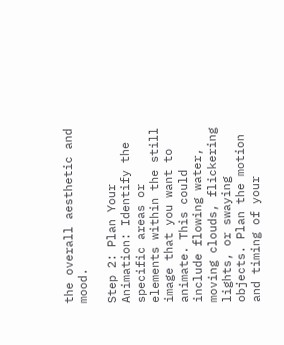the overall aesthetic and mood.

Step 2: Plan Your Animation: Identify the specific areas or elements within the still image that you want to animate. This could include flowing water, moving clouds, flickering lights, or swaying objects. Plan the motion and timing of your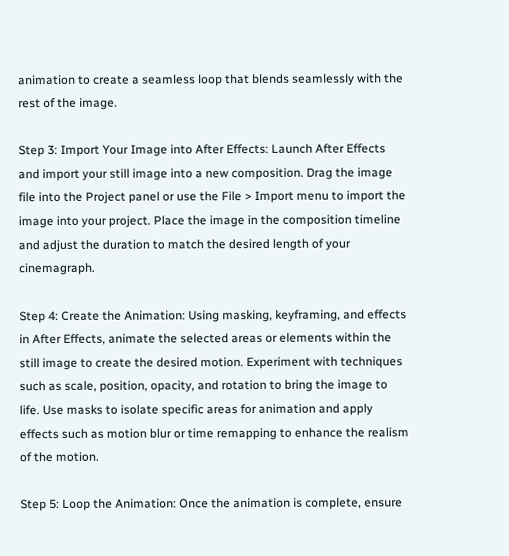animation to create a seamless loop that blends seamlessly with the rest of the image.

Step 3: Import Your Image into After Effects: Launch After Effects and import your still image into a new composition. Drag the image file into the Project panel or use the File > Import menu to import the image into your project. Place the image in the composition timeline and adjust the duration to match the desired length of your cinemagraph.

Step 4: Create the Animation: Using masking, keyframing, and effects in After Effects, animate the selected areas or elements within the still image to create the desired motion. Experiment with techniques such as scale, position, opacity, and rotation to bring the image to life. Use masks to isolate specific areas for animation and apply effects such as motion blur or time remapping to enhance the realism of the motion.

Step 5: Loop the Animation: Once the animation is complete, ensure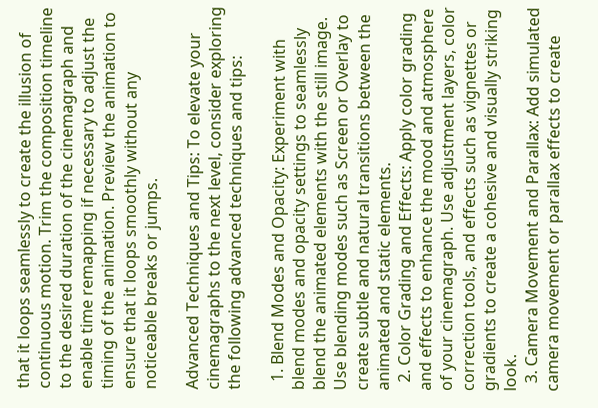that it loops seamlessly to create the illusion of continuous motion. Trim the composition timeline to the desired duration of the cinemagraph and enable time remapping if necessary to adjust the timing of the animation. Preview the animation to ensure that it loops smoothly without any noticeable breaks or jumps.

Advanced Techniques and Tips: To elevate your cinemagraphs to the next level, consider exploring the following advanced techniques and tips:

  1. Blend Modes and Opacity: Experiment with blend modes and opacity settings to seamlessly blend the animated elements with the still image. Use blending modes such as Screen or Overlay to create subtle and natural transitions between the animated and static elements.
  2. Color Grading and Effects: Apply color grading and effects to enhance the mood and atmosphere of your cinemagraph. Use adjustment layers, color correction tools, and effects such as vignettes or gradients to create a cohesive and visually striking look.
  3. Camera Movement and Parallax: Add simulated camera movement or parallax effects to create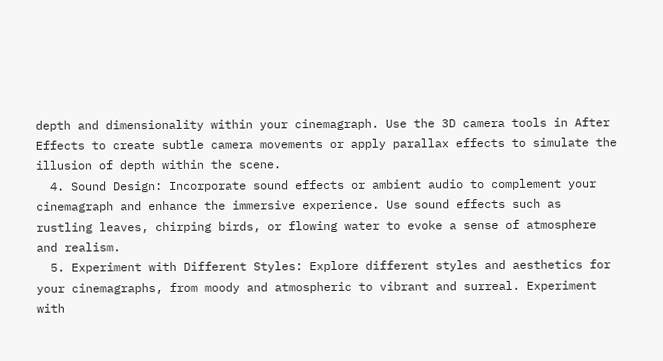depth and dimensionality within your cinemagraph. Use the 3D camera tools in After Effects to create subtle camera movements or apply parallax effects to simulate the illusion of depth within the scene.
  4. Sound Design: Incorporate sound effects or ambient audio to complement your cinemagraph and enhance the immersive experience. Use sound effects such as rustling leaves, chirping birds, or flowing water to evoke a sense of atmosphere and realism.
  5. Experiment with Different Styles: Explore different styles and aesthetics for your cinemagraphs, from moody and atmospheric to vibrant and surreal. Experiment with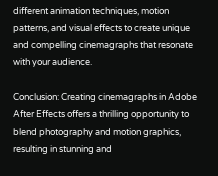different animation techniques, motion patterns, and visual effects to create unique and compelling cinemagraphs that resonate with your audience.

Conclusion: Creating cinemagraphs in Adobe After Effects offers a thrilling opportunity to blend photography and motion graphics, resulting in stunning and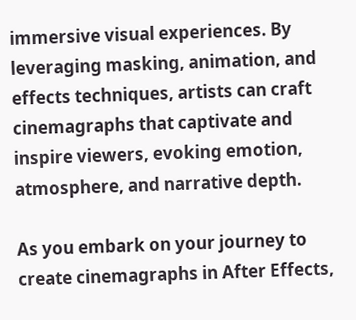immersive visual experiences. By leveraging masking, animation, and effects techniques, artists can craft cinemagraphs that captivate and inspire viewers, evoking emotion, atmosphere, and narrative depth.

As you embark on your journey to create cinemagraphs in After Effects,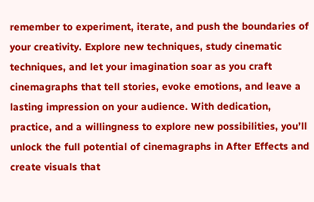remember to experiment, iterate, and push the boundaries of your creativity. Explore new techniques, study cinematic techniques, and let your imagination soar as you craft cinemagraphs that tell stories, evoke emotions, and leave a lasting impression on your audience. With dedication, practice, and a willingness to explore new possibilities, you’ll unlock the full potential of cinemagraphs in After Effects and create visuals that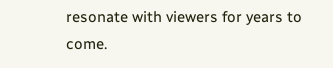resonate with viewers for years to come.